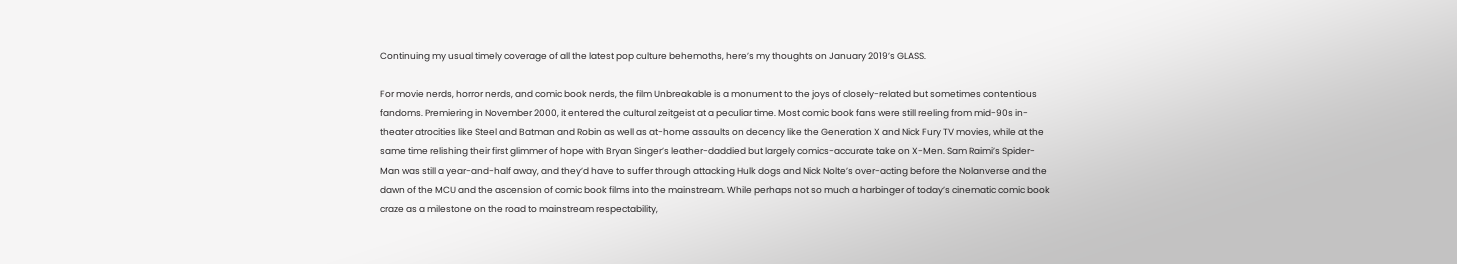Continuing my usual timely coverage of all the latest pop culture behemoths, here’s my thoughts on January 2019’s GLASS.

For movie nerds, horror nerds, and comic book nerds, the film Unbreakable is a monument to the joys of closely-related but sometimes contentious fandoms. Premiering in November 2000, it entered the cultural zeitgeist at a peculiar time. Most comic book fans were still reeling from mid-90s in-theater atrocities like Steel and Batman and Robin as well as at-home assaults on decency like the Generation X and Nick Fury TV movies, while at the same time relishing their first glimmer of hope with Bryan Singer’s leather-daddied but largely comics-accurate take on X-Men. Sam Raimi’s Spider-Man was still a year-and-half away, and they’d have to suffer through attacking Hulk dogs and Nick Nolte’s over-acting before the Nolanverse and the dawn of the MCU and the ascension of comic book films into the mainstream. While perhaps not so much a harbinger of today’s cinematic comic book craze as a milestone on the road to mainstream respectability,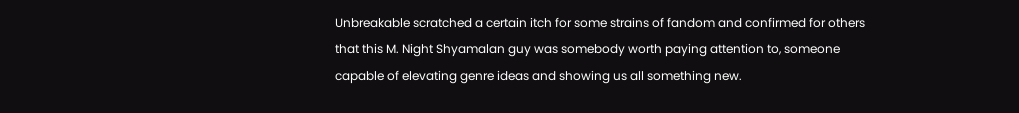Unbreakable scratched a certain itch for some strains of fandom and confirmed for others that this M. Night Shyamalan guy was somebody worth paying attention to, someone capable of elevating genre ideas and showing us all something new.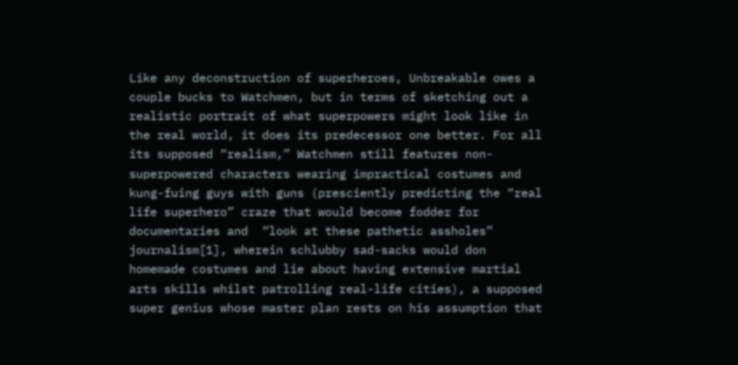Like any deconstruction of superheroes, Unbreakable owes a couple bucks to Watchmen, but in terms of sketching out a realistic portrait of what superpowers might look like in the real world, it does its predecessor one better. For all its supposed “realism,” Watchmen still features non-superpowered characters wearing impractical costumes and kung-fuing guys with guns (presciently predicting the “real life superhero” craze that would become fodder for documentaries and  “look at these pathetic assholes” journalism[1], wherein schlubby sad-sacks would don homemade costumes and lie about having extensive martial arts skills whilst patrolling real-life cities), a supposed super genius whose master plan rests on his assumption that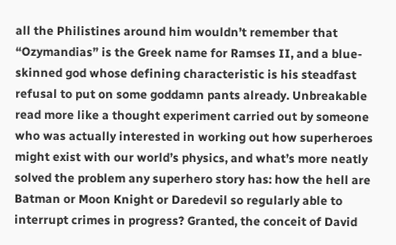all the Philistines around him wouldn’t remember that “Ozymandias” is the Greek name for Ramses II, and a blue-skinned god whose defining characteristic is his steadfast refusal to put on some goddamn pants already. Unbreakable read more like a thought experiment carried out by someone who was actually interested in working out how superheroes might exist with our world’s physics, and what’s more neatly solved the problem any superhero story has: how the hell are Batman or Moon Knight or Daredevil so regularly able to interrupt crimes in progress? Granted, the conceit of David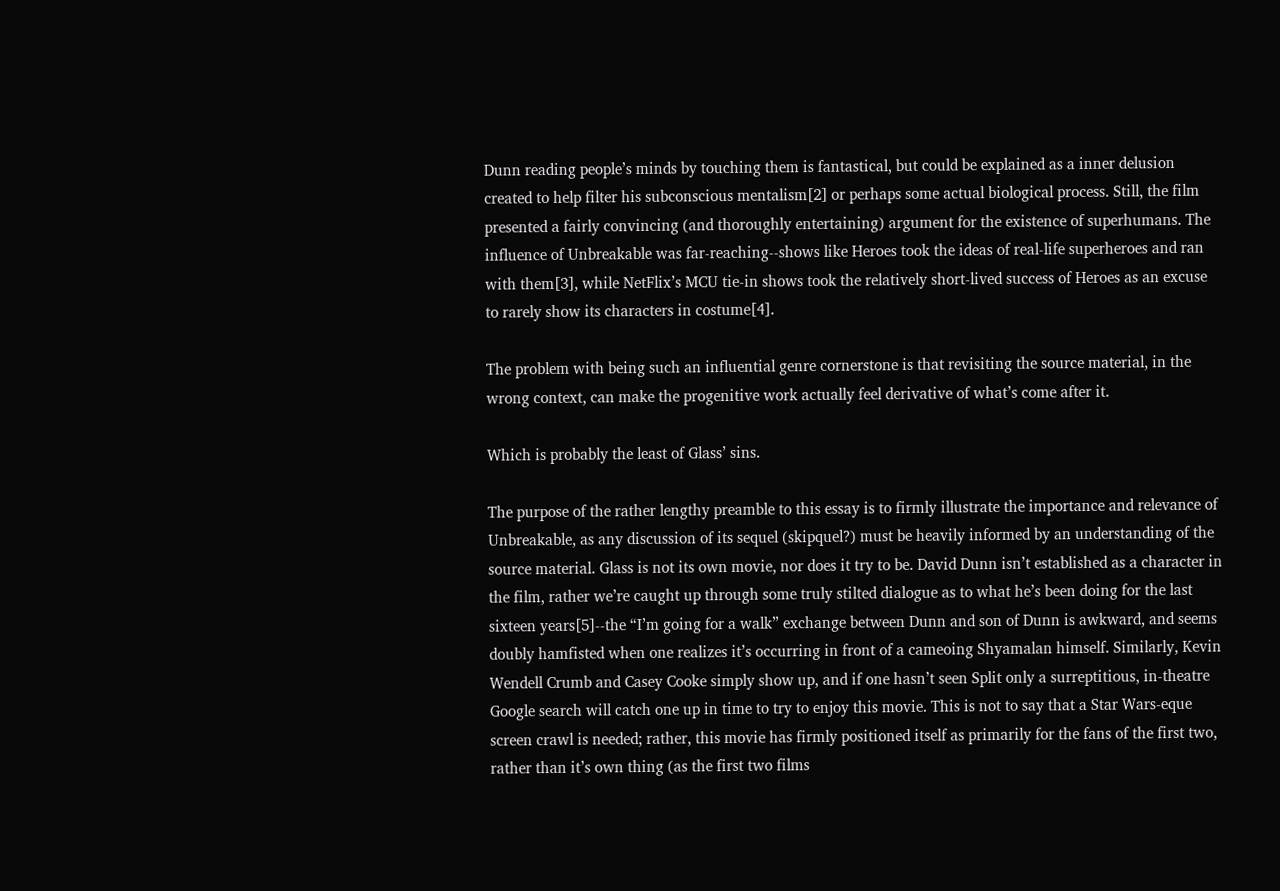Dunn reading people’s minds by touching them is fantastical, but could be explained as a inner delusion created to help filter his subconscious mentalism[2] or perhaps some actual biological process. Still, the film presented a fairly convincing (and thoroughly entertaining) argument for the existence of superhumans. The influence of Unbreakable was far-reaching--shows like Heroes took the ideas of real-life superheroes and ran with them[3], while NetFlix’s MCU tie-in shows took the relatively short-lived success of Heroes as an excuse to rarely show its characters in costume[4].

The problem with being such an influential genre cornerstone is that revisiting the source material, in the wrong context, can make the progenitive work actually feel derivative of what’s come after it.

Which is probably the least of Glass’ sins.

The purpose of the rather lengthy preamble to this essay is to firmly illustrate the importance and relevance of Unbreakable, as any discussion of its sequel (skipquel?) must be heavily informed by an understanding of the source material. Glass is not its own movie, nor does it try to be. David Dunn isn’t established as a character in the film, rather we’re caught up through some truly stilted dialogue as to what he’s been doing for the last sixteen years[5]--the “I’m going for a walk” exchange between Dunn and son of Dunn is awkward, and seems doubly hamfisted when one realizes it’s occurring in front of a cameoing Shyamalan himself. Similarly, Kevin Wendell Crumb and Casey Cooke simply show up, and if one hasn’t seen Split only a surreptitious, in-theatre Google search will catch one up in time to try to enjoy this movie. This is not to say that a Star Wars-eque screen crawl is needed; rather, this movie has firmly positioned itself as primarily for the fans of the first two, rather than it’s own thing (as the first two films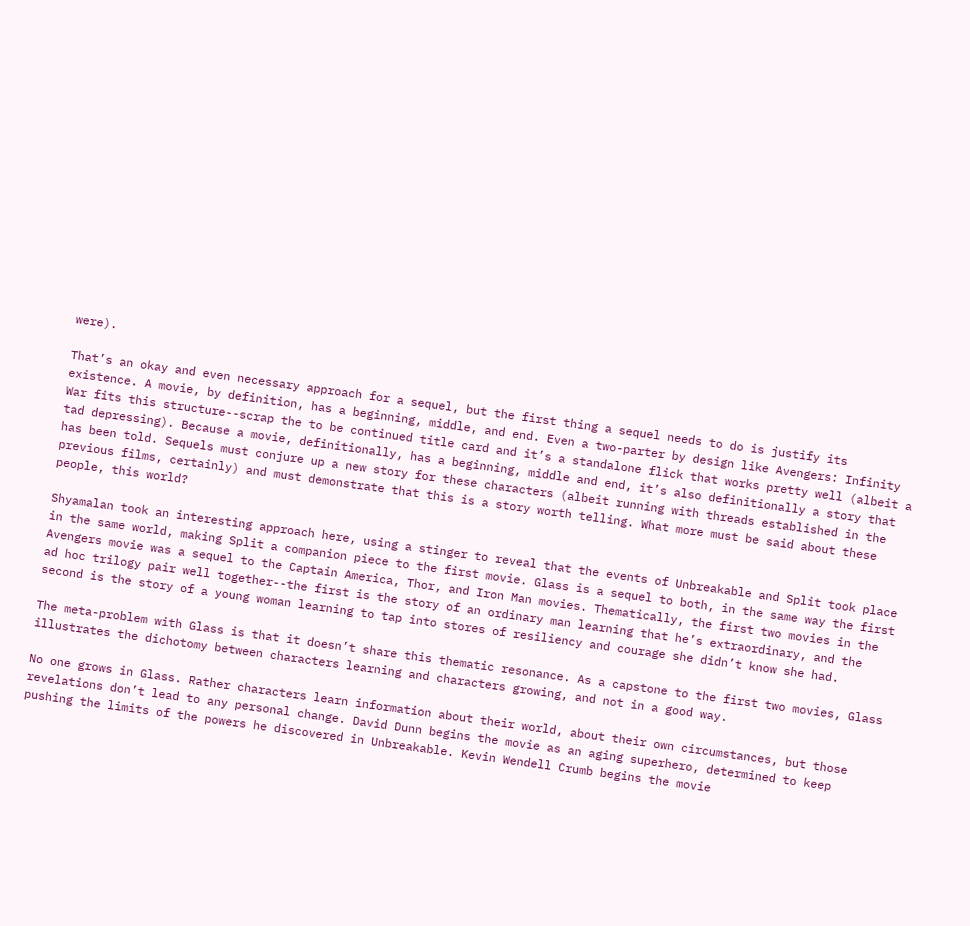were).

That’s an okay and even necessary approach for a sequel, but the first thing a sequel needs to do is justify its existence. A movie, by definition, has a beginning, middle, and end. Even a two-parter by design like Avengers: Infinity War fits this structure--scrap the to be continued title card and it’s a standalone flick that works pretty well (albeit a tad depressing). Because a movie, definitionally, has a beginning, middle and end, it’s also definitionally a story that has been told. Sequels must conjure up a new story for these characters (albeit running with threads established in the previous films, certainly) and must demonstrate that this is a story worth telling. What more must be said about these people, this world?

Shyamalan took an interesting approach here, using a stinger to reveal that the events of Unbreakable and Split took place in the same world, making Split a companion piece to the first movie. Glass is a sequel to both, in the same way the first Avengers movie was a sequel to the Captain America, Thor, and Iron Man movies. Thematically, the first two movies in the ad hoc trilogy pair well together--the first is the story of an ordinary man learning that he’s extraordinary, and the second is the story of a young woman learning to tap into stores of resiliency and courage she didn’t know she had.

The meta-problem with Glass is that it doesn’t share this thematic resonance. As a capstone to the first two movies, Glass illustrates the dichotomy between characters learning and characters growing, and not in a good way.

No one grows in Glass. Rather characters learn information about their world, about their own circumstances, but those revelations don’t lead to any personal change. David Dunn begins the movie as an aging superhero, determined to keep pushing the limits of the powers he discovered in Unbreakable. Kevin Wendell Crumb begins the movie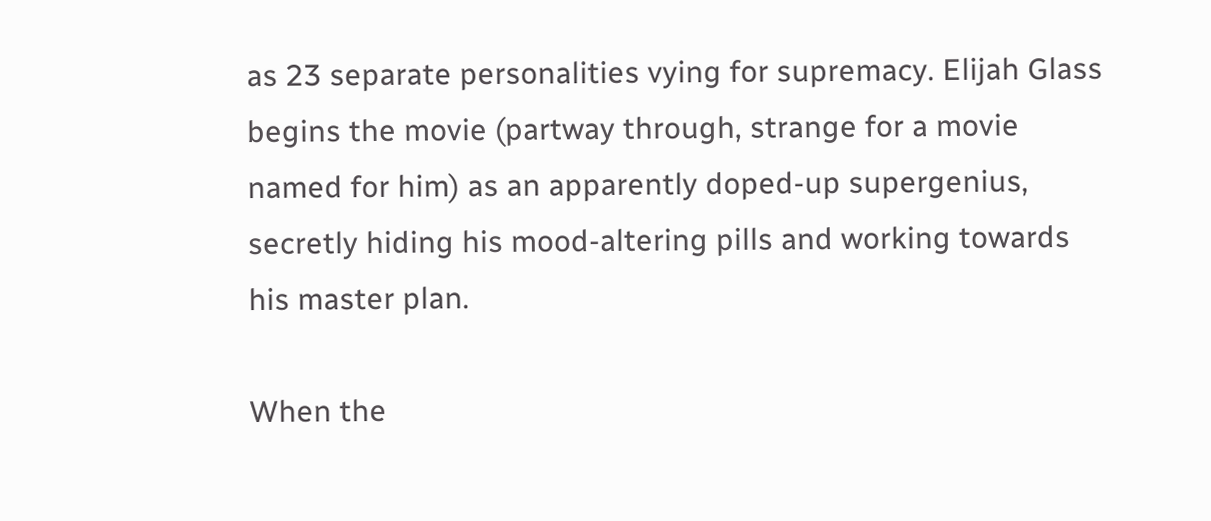as 23 separate personalities vying for supremacy. Elijah Glass begins the movie (partway through, strange for a movie named for him) as an apparently doped-up supergenius, secretly hiding his mood-altering pills and working towards his master plan.

When the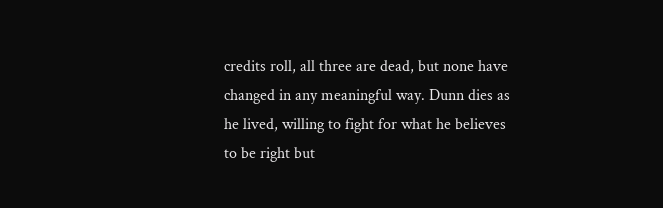credits roll, all three are dead, but none have changed in any meaningful way. Dunn dies as he lived, willing to fight for what he believes to be right but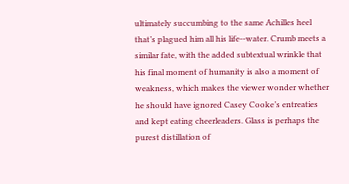ultimately succumbing to the same Achilles heel that’s plagued him all his life--water. Crumb meets a similar fate, with the added subtextual wrinkle that his final moment of humanity is also a moment of weakness, which makes the viewer wonder whether he should have ignored Casey Cooke’s entreaties and kept eating cheerleaders. Glass is perhaps the purest distillation of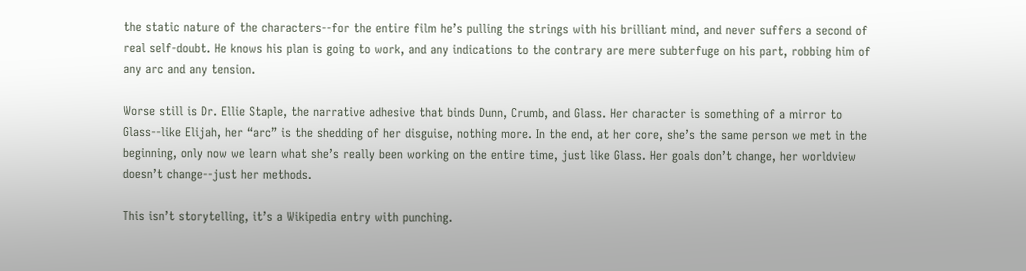the static nature of the characters--for the entire film he’s pulling the strings with his brilliant mind, and never suffers a second of real self-doubt. He knows his plan is going to work, and any indications to the contrary are mere subterfuge on his part, robbing him of any arc and any tension.

Worse still is Dr. Ellie Staple, the narrative adhesive that binds Dunn, Crumb, and Glass. Her character is something of a mirror to Glass--like Elijah, her “arc” is the shedding of her disguise, nothing more. In the end, at her core, she’s the same person we met in the beginning, only now we learn what she’s really been working on the entire time, just like Glass. Her goals don’t change, her worldview doesn’t change--just her methods.

This isn’t storytelling, it’s a Wikipedia entry with punching.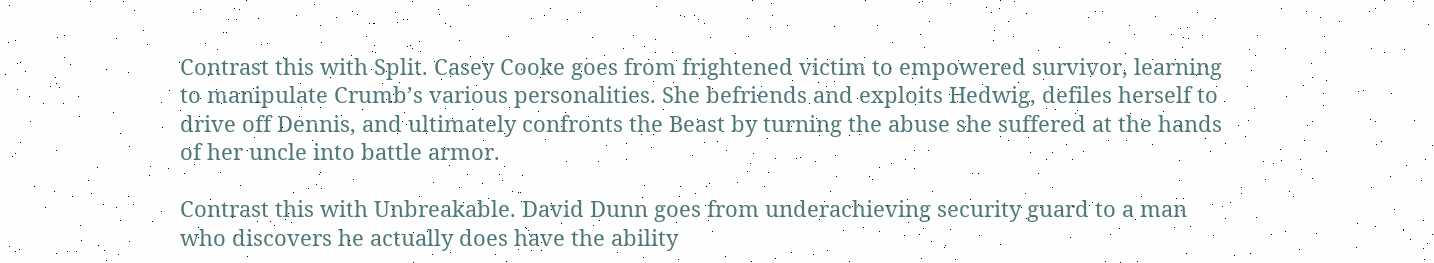Contrast this with Split. Casey Cooke goes from frightened victim to empowered survivor, learning to manipulate Crumb’s various personalities. She befriends and exploits Hedwig, defiles herself to drive off Dennis, and ultimately confronts the Beast by turning the abuse she suffered at the hands of her uncle into battle armor.

Contrast this with Unbreakable. David Dunn goes from underachieving security guard to a man who discovers he actually does have the ability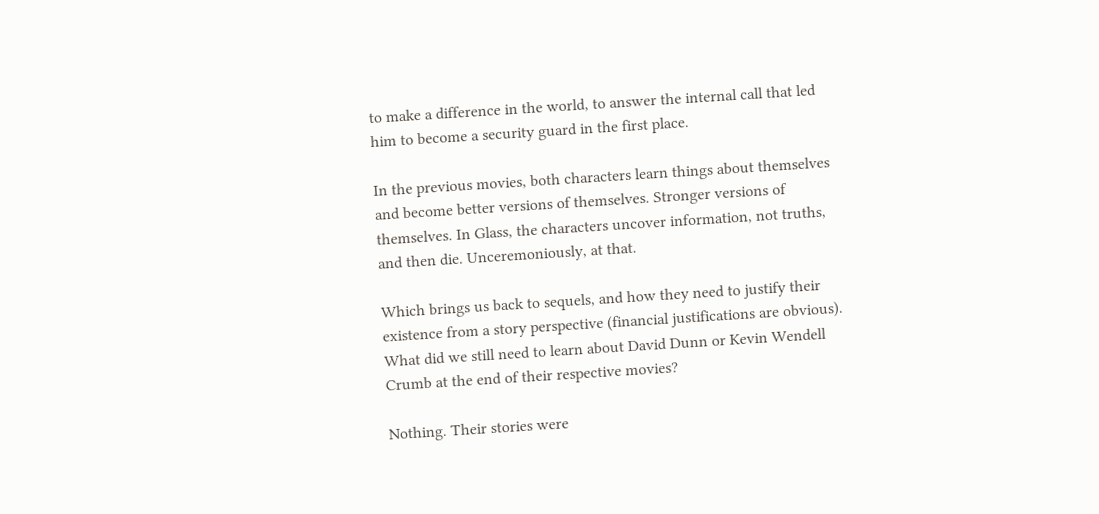to make a difference in the world, to answer the internal call that led him to become a security guard in the first place.

In the previous movies, both characters learn things about themselves and become better versions of themselves. Stronger versions of themselves. In Glass, the characters uncover information, not truths, and then die. Unceremoniously, at that.

Which brings us back to sequels, and how they need to justify their existence from a story perspective (financial justifications are obvious). What did we still need to learn about David Dunn or Kevin Wendell Crumb at the end of their respective movies?

Nothing. Their stories were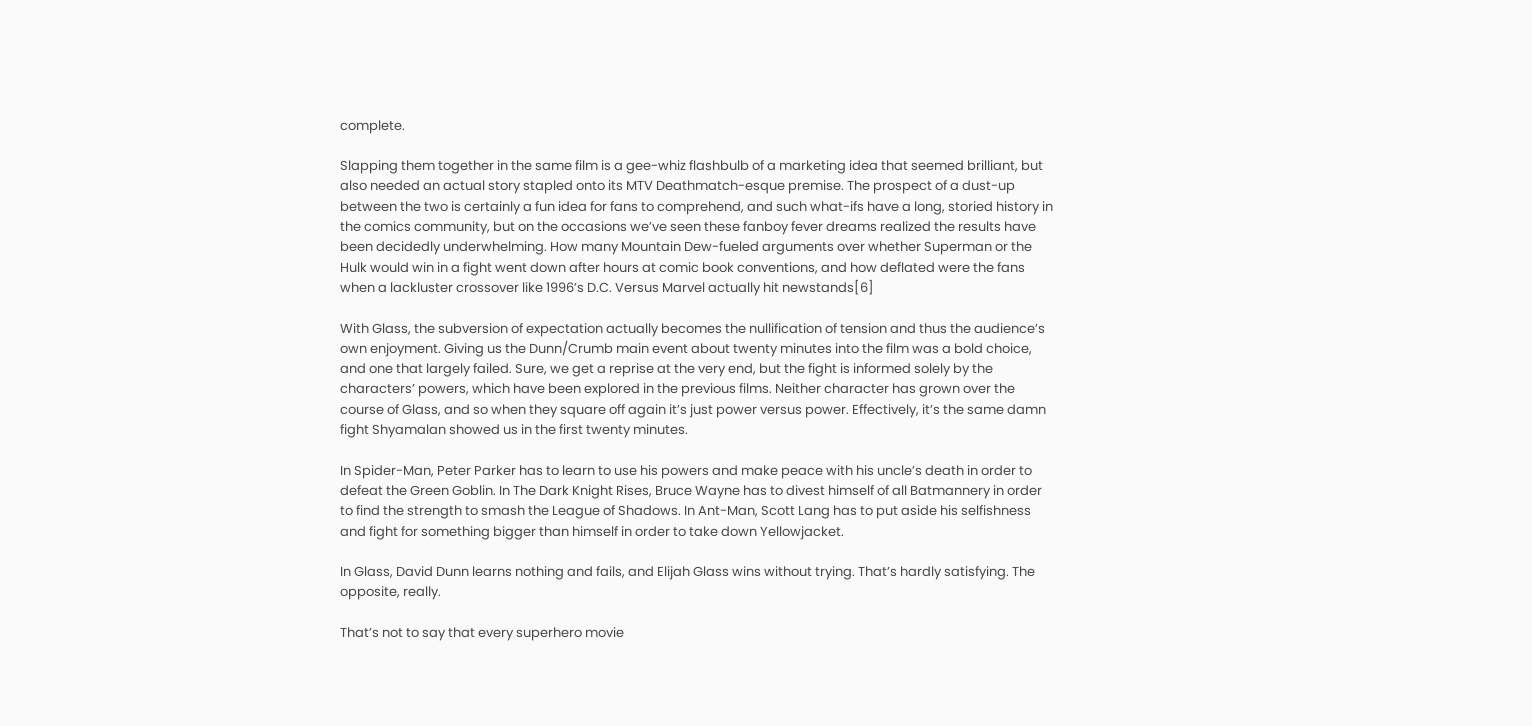complete.

Slapping them together in the same film is a gee-whiz flashbulb of a marketing idea that seemed brilliant, but also needed an actual story stapled onto its MTV Deathmatch-esque premise. The prospect of a dust-up between the two is certainly a fun idea for fans to comprehend, and such what-ifs have a long, storied history in the comics community, but on the occasions we’ve seen these fanboy fever dreams realized the results have been decidedly underwhelming. How many Mountain Dew-fueled arguments over whether Superman or the Hulk would win in a fight went down after hours at comic book conventions, and how deflated were the fans when a lackluster crossover like 1996’s D.C. Versus Marvel actually hit newstands[6]

With Glass, the subversion of expectation actually becomes the nullification of tension and thus the audience’s own enjoyment. Giving us the Dunn/Crumb main event about twenty minutes into the film was a bold choice, and one that largely failed. Sure, we get a reprise at the very end, but the fight is informed solely by the characters’ powers, which have been explored in the previous films. Neither character has grown over the course of Glass, and so when they square off again it’s just power versus power. Effectively, it’s the same damn fight Shyamalan showed us in the first twenty minutes.

In Spider-Man, Peter Parker has to learn to use his powers and make peace with his uncle’s death in order to defeat the Green Goblin. In The Dark Knight Rises, Bruce Wayne has to divest himself of all Batmannery in order to find the strength to smash the League of Shadows. In Ant-Man, Scott Lang has to put aside his selfishness and fight for something bigger than himself in order to take down Yellowjacket.

In Glass, David Dunn learns nothing and fails, and Elijah Glass wins without trying. That’s hardly satisfying. The opposite, really.

That’s not to say that every superhero movie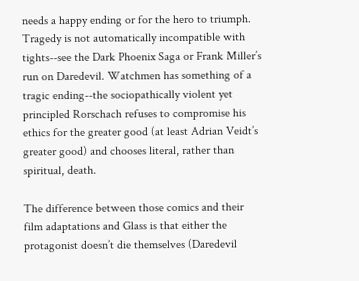needs a happy ending or for the hero to triumph. Tragedy is not automatically incompatible with tights--see the Dark Phoenix Saga or Frank Miller’s run on Daredevil. Watchmen has something of a tragic ending--the sociopathically violent yet principled Rorschach refuses to compromise his ethics for the greater good (at least Adrian Veidt’s greater good) and chooses literal, rather than spiritual, death.

The difference between those comics and their film adaptations and Glass is that either the protagonist doesn’t die themselves (Daredevil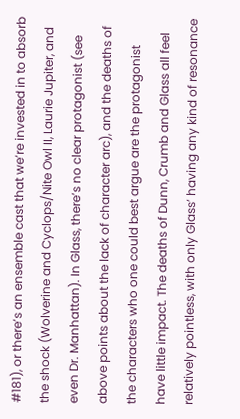#181), or there’s an ensemble cast that we’re invested in to absorb the shock (Wolverine and Cyclops/Nite Owl II, Laurie Jupiter, and even Dr. Manhattan). In Glass, there’s no clear protagonist (see above points about the lack of character arc), and the deaths of the characters who one could best argue are the protagonist have little impact. The deaths of Dunn, Crumb and Glass all feel relatively pointless, with only Glass’ having any kind of resonance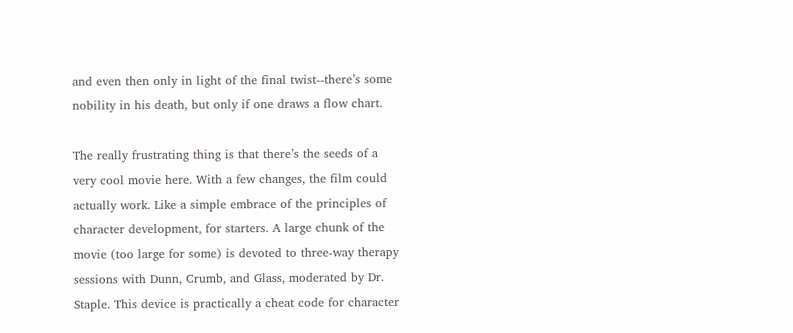and even then only in light of the final twist--there’s some nobility in his death, but only if one draws a flow chart.

The really frustrating thing is that there’s the seeds of a very cool movie here. With a few changes, the film could actually work. Like a simple embrace of the principles of character development, for starters. A large chunk of the movie (too large for some) is devoted to three-way therapy sessions with Dunn, Crumb, and Glass, moderated by Dr. Staple. This device is practically a cheat code for character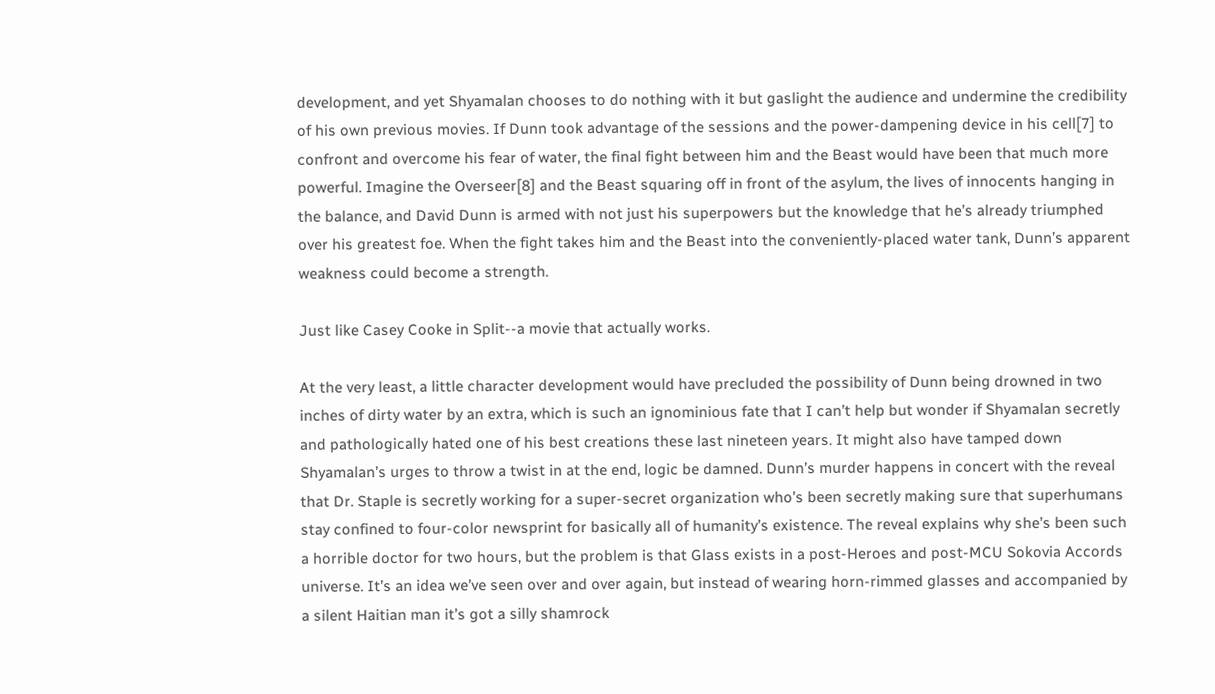development, and yet Shyamalan chooses to do nothing with it but gaslight the audience and undermine the credibility of his own previous movies. If Dunn took advantage of the sessions and the power-dampening device in his cell[7] to confront and overcome his fear of water, the final fight between him and the Beast would have been that much more powerful. Imagine the Overseer[8] and the Beast squaring off in front of the asylum, the lives of innocents hanging in the balance, and David Dunn is armed with not just his superpowers but the knowledge that he’s already triumphed over his greatest foe. When the fight takes him and the Beast into the conveniently-placed water tank, Dunn’s apparent weakness could become a strength.

Just like Casey Cooke in Split--a movie that actually works.

At the very least, a little character development would have precluded the possibility of Dunn being drowned in two inches of dirty water by an extra, which is such an ignominious fate that I can’t help but wonder if Shyamalan secretly and pathologically hated one of his best creations these last nineteen years. It might also have tamped down Shyamalan’s urges to throw a twist in at the end, logic be damned. Dunn’s murder happens in concert with the reveal that Dr. Staple is secretly working for a super-secret organization who’s been secretly making sure that superhumans stay confined to four-color newsprint for basically all of humanity’s existence. The reveal explains why she’s been such a horrible doctor for two hours, but the problem is that Glass exists in a post-Heroes and post-MCU Sokovia Accords universe. It’s an idea we’ve seen over and over again, but instead of wearing horn-rimmed glasses and accompanied by a silent Haitian man it’s got a silly shamrock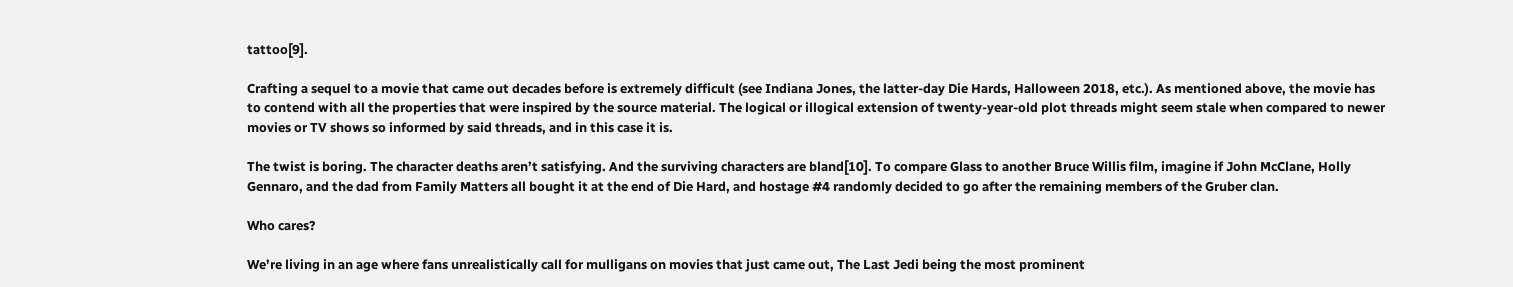tattoo[9].

Crafting a sequel to a movie that came out decades before is extremely difficult (see Indiana Jones, the latter-day Die Hards, Halloween 2018, etc.). As mentioned above, the movie has to contend with all the properties that were inspired by the source material. The logical or illogical extension of twenty-year-old plot threads might seem stale when compared to newer movies or TV shows so informed by said threads, and in this case it is.

The twist is boring. The character deaths aren’t satisfying. And the surviving characters are bland[10]. To compare Glass to another Bruce Willis film, imagine if John McClane, Holly Gennaro, and the dad from Family Matters all bought it at the end of Die Hard, and hostage #4 randomly decided to go after the remaining members of the Gruber clan.

Who cares?

We’re living in an age where fans unrealistically call for mulligans on movies that just came out, The Last Jedi being the most prominent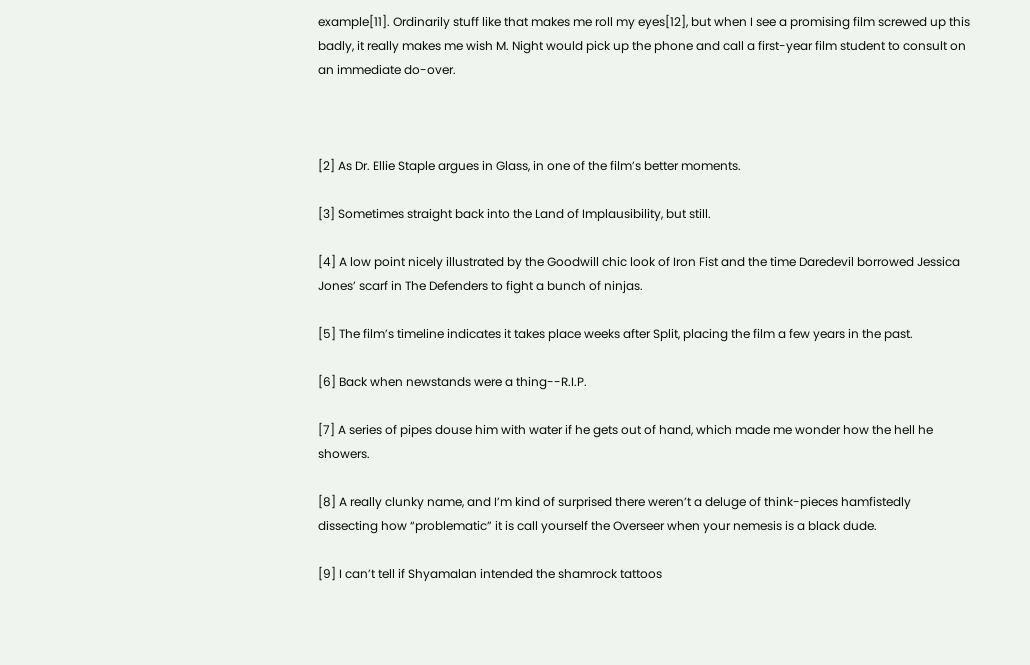example[11]. Ordinarily stuff like that makes me roll my eyes[12], but when I see a promising film screwed up this badly, it really makes me wish M. Night would pick up the phone and call a first-year film student to consult on an immediate do-over.



[2] As Dr. Ellie Staple argues in Glass, in one of the film’s better moments.

[3] Sometimes straight back into the Land of Implausibility, but still.

[4] A low point nicely illustrated by the Goodwill chic look of Iron Fist and the time Daredevil borrowed Jessica Jones’ scarf in The Defenders to fight a bunch of ninjas.

[5] The film’s timeline indicates it takes place weeks after Split, placing the film a few years in the past.

[6] Back when newstands were a thing--R.I.P.

[7] A series of pipes douse him with water if he gets out of hand, which made me wonder how the hell he showers.

[8] A really clunky name, and I’m kind of surprised there weren’t a deluge of think-pieces hamfistedly dissecting how “problematic” it is call yourself the Overseer when your nemesis is a black dude.

[9] I can’t tell if Shyamalan intended the shamrock tattoos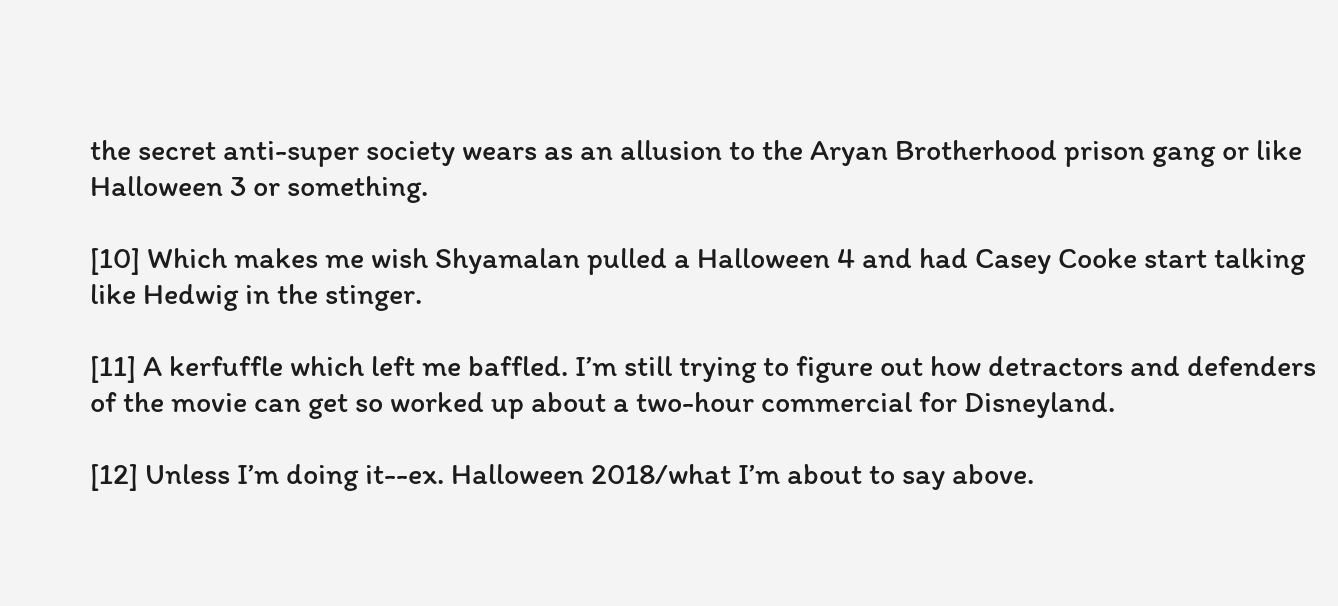the secret anti-super society wears as an allusion to the Aryan Brotherhood prison gang or like Halloween 3 or something.

[10] Which makes me wish Shyamalan pulled a Halloween 4 and had Casey Cooke start talking like Hedwig in the stinger.

[11] A kerfuffle which left me baffled. I’m still trying to figure out how detractors and defenders of the movie can get so worked up about a two-hour commercial for Disneyland.

[12] Unless I’m doing it--ex. Halloween 2018/what I’m about to say above.